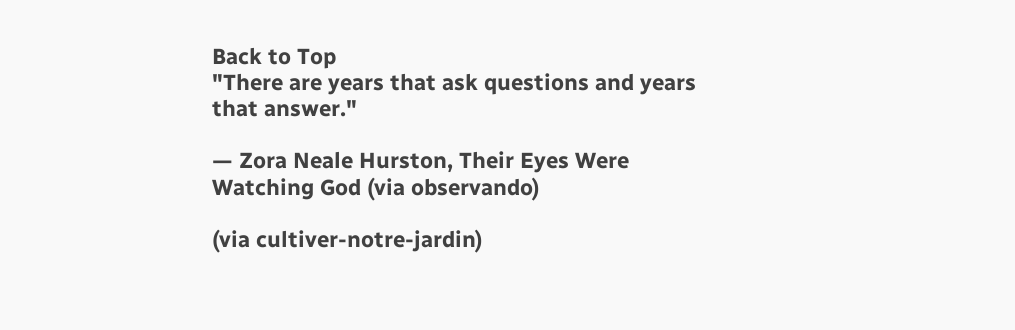Back to Top
"There are years that ask questions and years that answer."

— Zora Neale Hurston, Their Eyes Were Watching God (via observando)

(via cultiver-notre-jardin)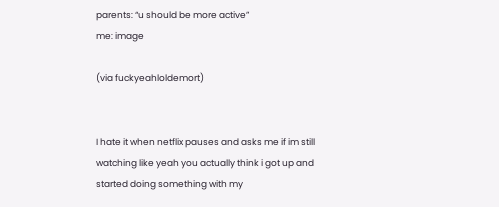parents: “u should be more active”
me: image

(via fuckyeahloldemort)


I hate it when netflix pauses and asks me if im still watching like yeah you actually think i got up and started doing something with my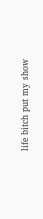life bitch put my show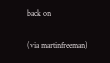back on

(via martinfreeman)